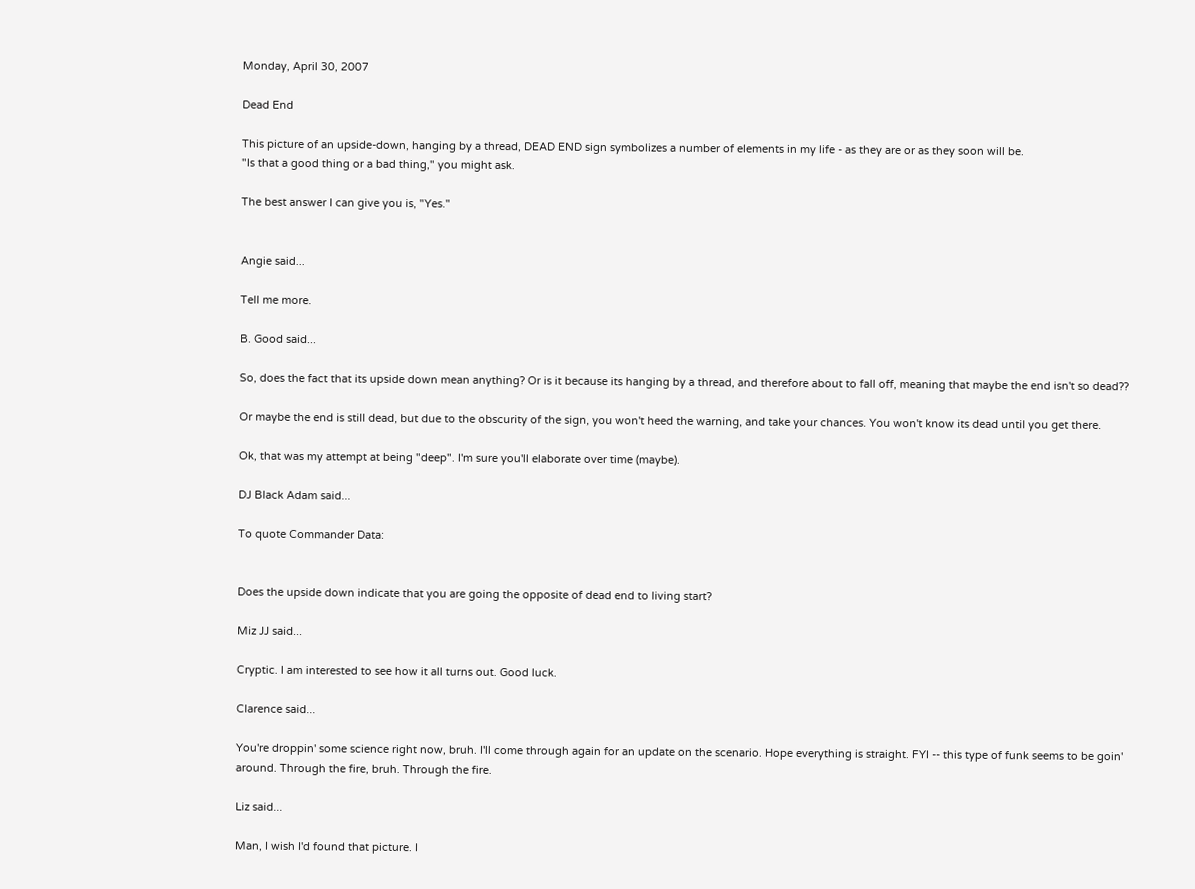Monday, April 30, 2007

Dead End

This picture of an upside-down, hanging by a thread, DEAD END sign symbolizes a number of elements in my life - as they are or as they soon will be.
"Is that a good thing or a bad thing," you might ask.

The best answer I can give you is, "Yes."


Angie said...

Tell me more.

B. Good said...

So, does the fact that its upside down mean anything? Or is it because its hanging by a thread, and therefore about to fall off, meaning that maybe the end isn't so dead??

Or maybe the end is still dead, but due to the obscurity of the sign, you won't heed the warning, and take your chances. You won't know its dead until you get there.

Ok, that was my attempt at being "deep". I'm sure you'll elaborate over time (maybe).

DJ Black Adam said...

To quote Commander Data:


Does the upside down indicate that you are going the opposite of dead end to living start?

Miz JJ said...

Cryptic. I am interested to see how it all turns out. Good luck.

Clarence said...

You're droppin' some science right now, bruh. I'll come through again for an update on the scenario. Hope everything is straight. FYI -- this type of funk seems to be goin' around. Through the fire, bruh. Through the fire.

Liz said...

Man, I wish I'd found that picture. I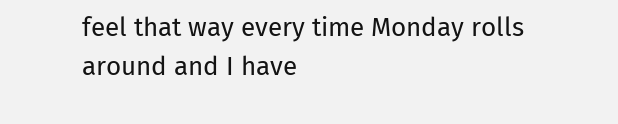feel that way every time Monday rolls around and I have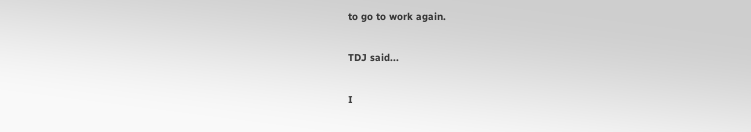to go to work again.

TDJ said...

I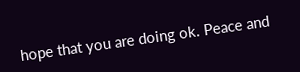hope that you are doing ok. Peace and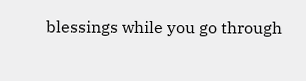blessings while you go through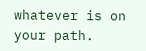whatever is on your path.